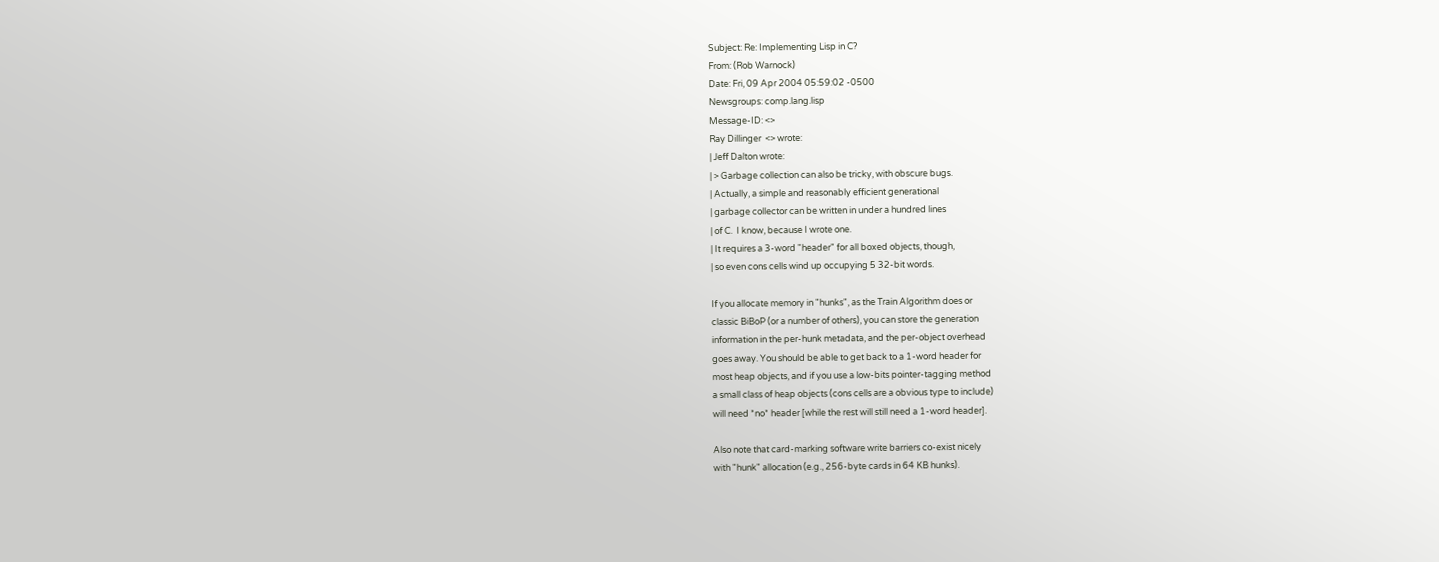Subject: Re: Implementing Lisp in C?
From: (Rob Warnock)
Date: Fri, 09 Apr 2004 05:59:02 -0500
Newsgroups: comp.lang.lisp
Message-ID: <>
Ray Dillinger  <> wrote:
| Jeff Dalton wrote:
| > Garbage collection can also be tricky, with obscure bugs.
| Actually, a simple and reasonably efficient generational
| garbage collector can be written in under a hundred lines
| of C.  I know, because I wrote one.
| It requires a 3-word "header" for all boxed objects, though,
| so even cons cells wind up occupying 5 32-bit words.

If you allocate memory in "hunks", as the Train Algorithm does or
classic BiBoP (or a number of others), you can store the generation
information in the per-hunk metadata, and the per-object overhead
goes away. You should be able to get back to a 1-word header for
most heap objects, and if you use a low-bits pointer-tagging method
a small class of heap objects (cons cells are a obvious type to include)
will need *no* header [while the rest will still need a 1-word header].

Also note that card-marking software write barriers co-exist nicely
with "hunk" allocation (e.g., 256-byte cards in 64 KB hunks).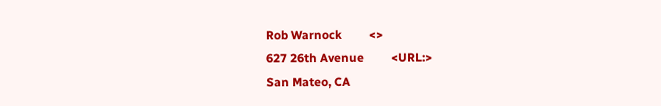Rob Warnock         <>
627 26th Avenue         <URL:>
San Mateo, CA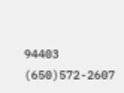94403     (650)572-2607